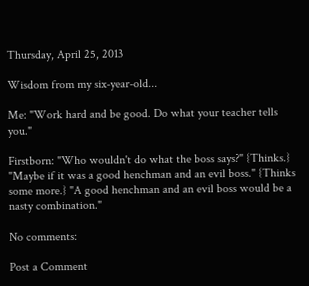Thursday, April 25, 2013

Wisdom from my six-year-old...

Me: "Work hard and be good. Do what your teacher tells you."

Firstborn: "Who wouldn't do what the boss says?" {Thinks.} "Maybe if it was a good henchman and an evil boss." {Thinks some more.} "A good henchman and an evil boss would be a nasty combination."

No comments:

Post a Comment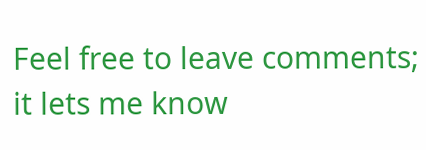Feel free to leave comments; it lets me know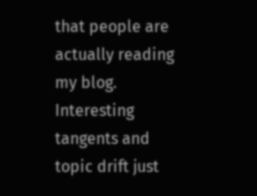that people are actually reading my blog. Interesting tangents and topic drift just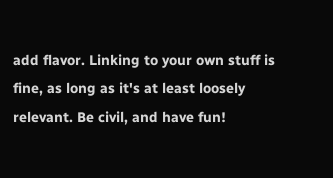add flavor. Linking to your own stuff is fine, as long as it's at least loosely relevant. Be civil, and have fun!